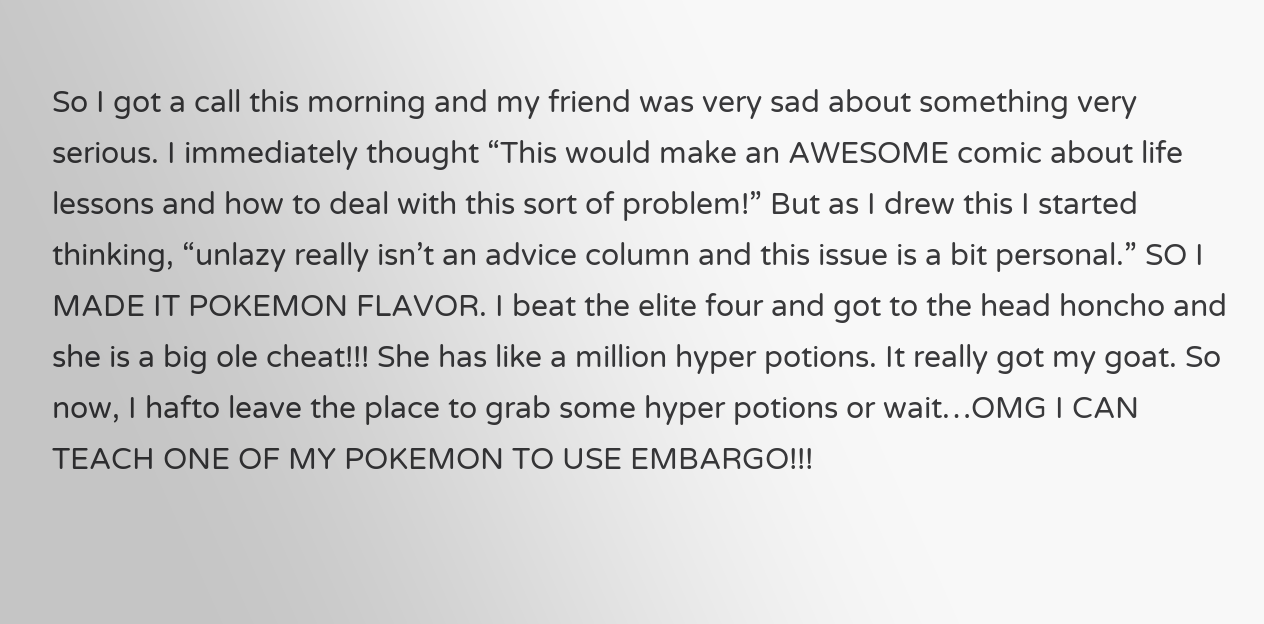So I got a call this morning and my friend was very sad about something very serious. I immediately thought “This would make an AWESOME comic about life lessons and how to deal with this sort of problem!” But as I drew this I started thinking, “unlazy really isn’t an advice column and this issue is a bit personal.” SO I MADE IT POKEMON FLAVOR. I beat the elite four and got to the head honcho and she is a big ole cheat!!! She has like a million hyper potions. It really got my goat. So now, I hafto leave the place to grab some hyper potions or wait…OMG I CAN TEACH ONE OF MY POKEMON TO USE EMBARGO!!!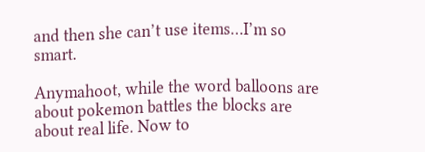and then she can’t use items…I’m so smart.

Anymahoot, while the word balloons are about pokemon battles the blocks are about real life. Now to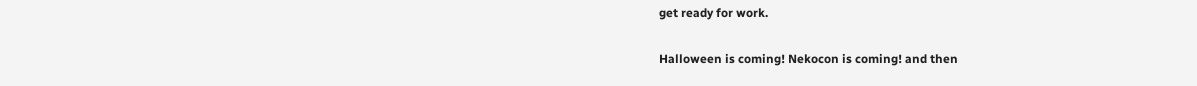get ready for work.

Halloween is coming! Nekocon is coming! and then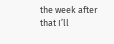the week after that I’ll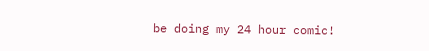be doing my 24 hour comic!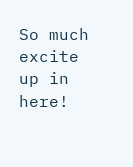So much excite up in here!